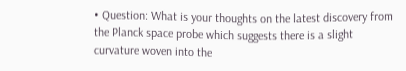• Question: What is your thoughts on the latest discovery from the Planck space probe which suggests there is a slight curvature woven into the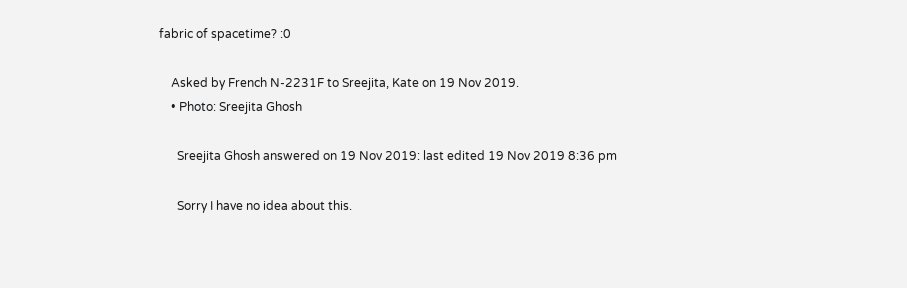fabric of spacetime? :0

    Asked by French N-2231F to Sreejita, Kate on 19 Nov 2019.
    • Photo: Sreejita Ghosh

      Sreejita Ghosh answered on 19 Nov 2019: last edited 19 Nov 2019 8:36 pm

      Sorry I have no idea about this.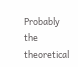Probably the theoretical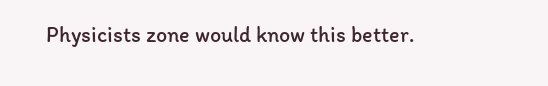Physicists zone would know this better.